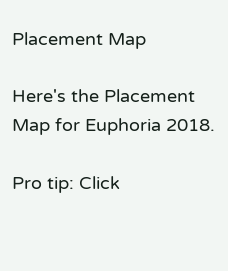Placement Map

Here's the Placement Map for Euphoria 2018.

Pro tip: Click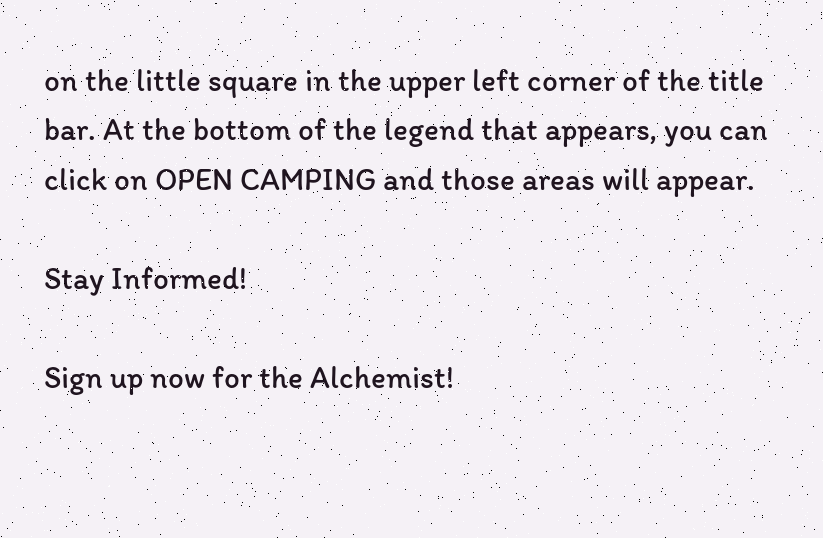on the little square in the upper left corner of the title bar. At the bottom of the legend that appears, you can click on OPEN CAMPING and those areas will appear.

Stay Informed!

Sign up now for the Alchemist!